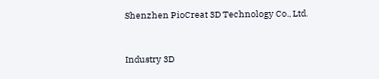Shenzhen PioCreat 3D Technology Co., Ltd.



Industry 3D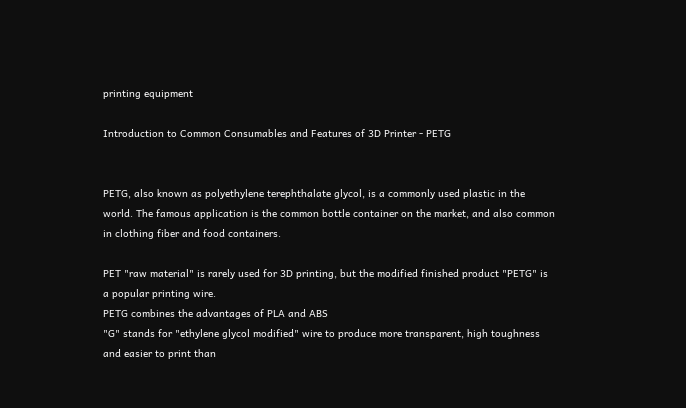printing equipment

Introduction to Common Consumables and Features of 3D Printer - PETG


PETG, also known as polyethylene terephthalate glycol, is a commonly used plastic in the world. The famous application is the common bottle container on the market, and also common in clothing fiber and food containers.

PET "raw material" is rarely used for 3D printing, but the modified finished product "PETG" is a popular printing wire.
PETG combines the advantages of PLA and ABS
"G" stands for "ethylene glycol modified" wire to produce more transparent, high toughness and easier to print than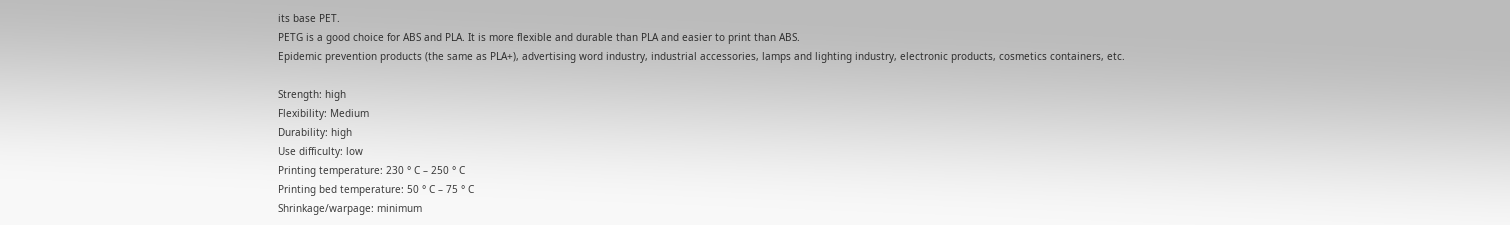its base PET.
PETG is a good choice for ABS and PLA. It is more flexible and durable than PLA and easier to print than ABS.
Epidemic prevention products (the same as PLA+), advertising word industry, industrial accessories, lamps and lighting industry, electronic products, cosmetics containers, etc.

Strength: high
Flexibility: Medium
Durability: high
Use difficulty: low
Printing temperature: 230 ° C – 250 ° C
Printing bed temperature: 50 ° C – 75 ° C
Shrinkage/warpage: minimum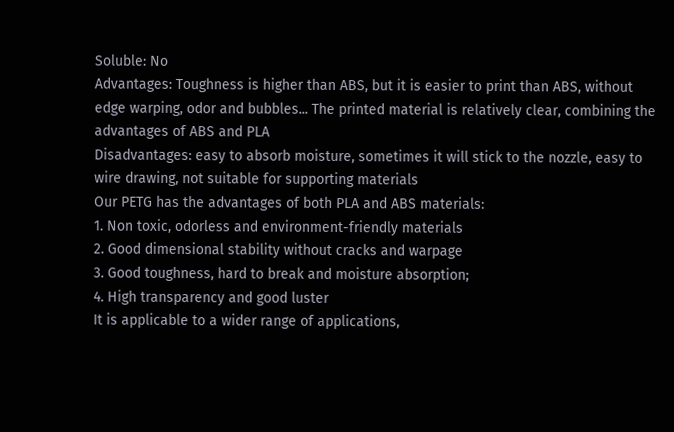Soluble: No
Advantages: Toughness is higher than ABS, but it is easier to print than ABS, without edge warping, odor and bubbles... The printed material is relatively clear, combining the advantages of ABS and PLA
Disadvantages: easy to absorb moisture, sometimes it will stick to the nozzle, easy to wire drawing, not suitable for supporting materials
Our PETG has the advantages of both PLA and ABS materials:
1. Non toxic, odorless and environment-friendly materials
2. Good dimensional stability without cracks and warpage
3. Good toughness, hard to break and moisture absorption;
4. High transparency and good luster
It is applicable to a wider range of applications,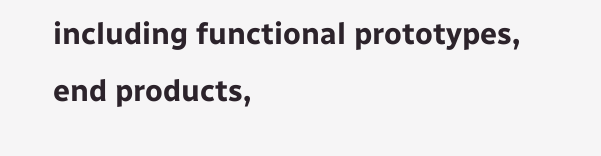including functional prototypes, end products,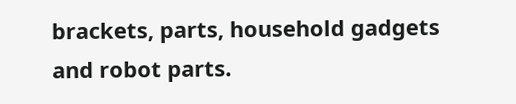brackets, parts, household gadgets and robot parts.